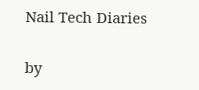Nail Tech Diaries

by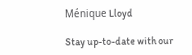Ménique Lloyd

Stay up-to-date with our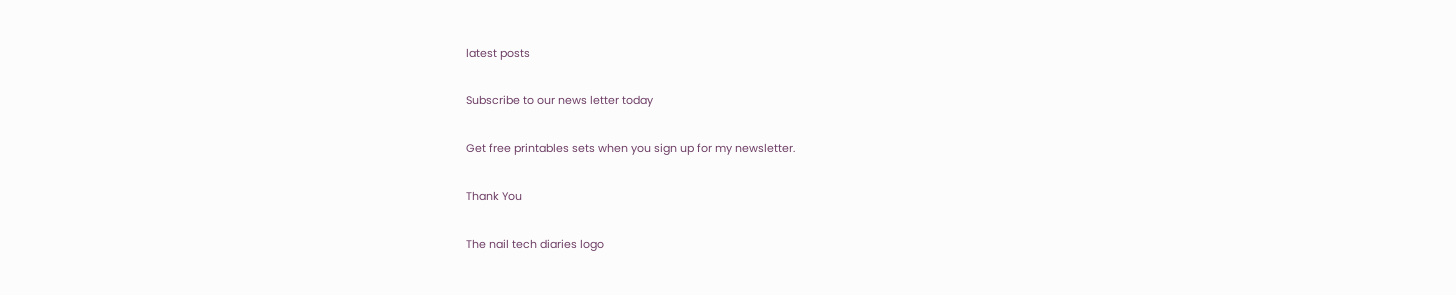latest posts

Subscribe to our news letter today

Get free printables sets when you sign up for my newsletter.

Thank You

The nail tech diaries logo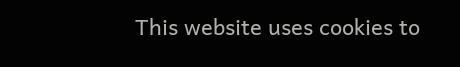This website uses cookies to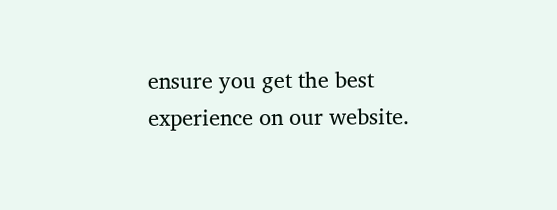ensure you get the best experience on our website.